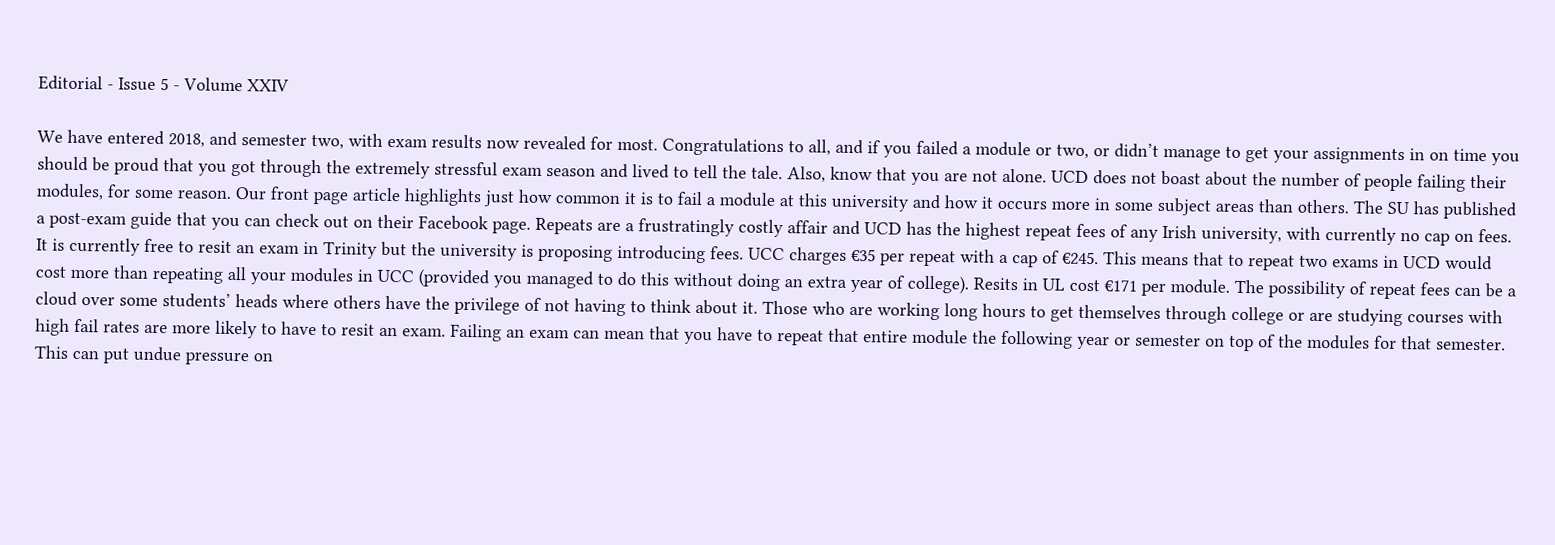Editorial - Issue 5 - Volume XXIV

We have entered 2018, and semester two, with exam results now revealed for most. Congratulations to all, and if you failed a module or two, or didn’t manage to get your assignments in on time you should be proud that you got through the extremely stressful exam season and lived to tell the tale. Also, know that you are not alone. UCD does not boast about the number of people failing their modules, for some reason. Our front page article highlights just how common it is to fail a module at this university and how it occurs more in some subject areas than others. The SU has published a post-exam guide that you can check out on their Facebook page. Repeats are a frustratingly costly affair and UCD has the highest repeat fees of any Irish university, with currently no cap on fees. It is currently free to resit an exam in Trinity but the university is proposing introducing fees. UCC charges €35 per repeat with a cap of €245. This means that to repeat two exams in UCD would cost more than repeating all your modules in UCC (provided you managed to do this without doing an extra year of college). Resits in UL cost €171 per module. The possibility of repeat fees can be a cloud over some students’ heads where others have the privilege of not having to think about it. Those who are working long hours to get themselves through college or are studying courses with high fail rates are more likely to have to resit an exam. Failing an exam can mean that you have to repeat that entire module the following year or semester on top of the modules for that semester. This can put undue pressure on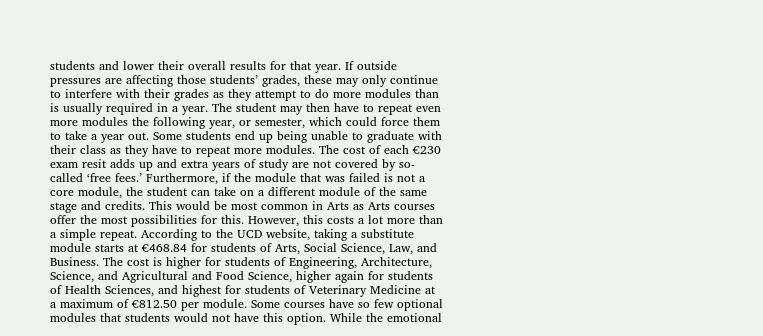students and lower their overall results for that year. If outside pressures are affecting those students’ grades, these may only continue to interfere with their grades as they attempt to do more modules than is usually required in a year. The student may then have to repeat even more modules the following year, or semester, which could force them to take a year out. Some students end up being unable to graduate with their class as they have to repeat more modules. The cost of each €230 exam resit adds up and extra years of study are not covered by so-called ‘free fees.’ Furthermore, if the module that was failed is not a core module, the student can take on a different module of the same stage and credits. This would be most common in Arts as Arts courses offer the most possibilities for this. However, this costs a lot more than a simple repeat. According to the UCD website, taking a substitute module starts at €468.84 for students of Arts, Social Science, Law, and Business. The cost is higher for students of Engineering, Architecture, Science, and Agricultural and Food Science, higher again for students of Health Sciences, and highest for students of Veterinary Medicine at a maximum of €812.50 per module. Some courses have so few optional modules that students would not have this option. While the emotional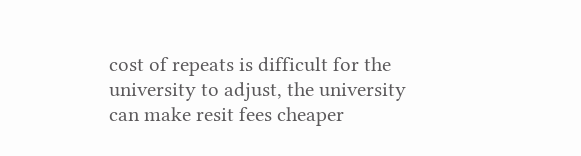cost of repeats is difficult for the university to adjust, the university can make resit fees cheaper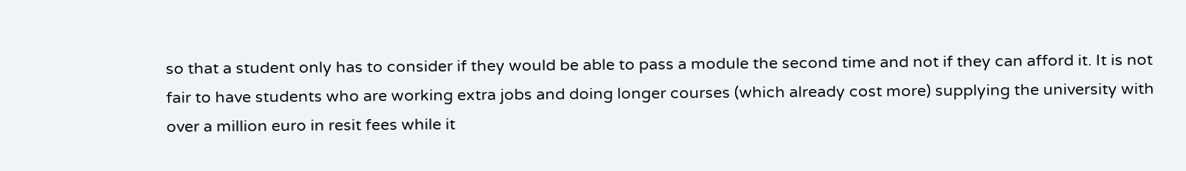so that a student only has to consider if they would be able to pass a module the second time and not if they can afford it. It is not fair to have students who are working extra jobs and doing longer courses (which already cost more) supplying the university with over a million euro in resit fees while it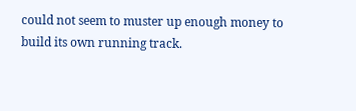could not seem to muster up enough money to build its own running track.